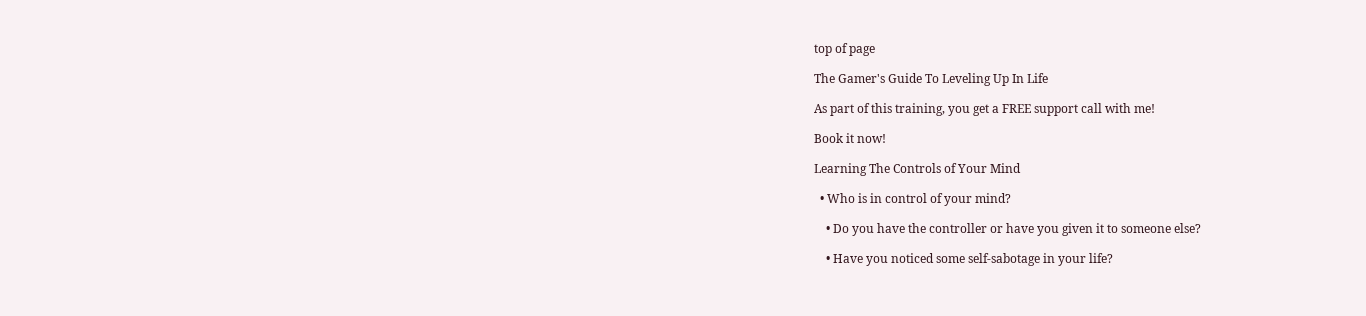top of page

The Gamer's Guide To Leveling Up In Life

As part of this training, you get a FREE support call with me!

Book it now!

Learning The Controls of Your Mind

  • Who is in control of your mind?

    • Do you have the controller or have you given it to someone else?

    • Have you noticed some self-sabotage in your life?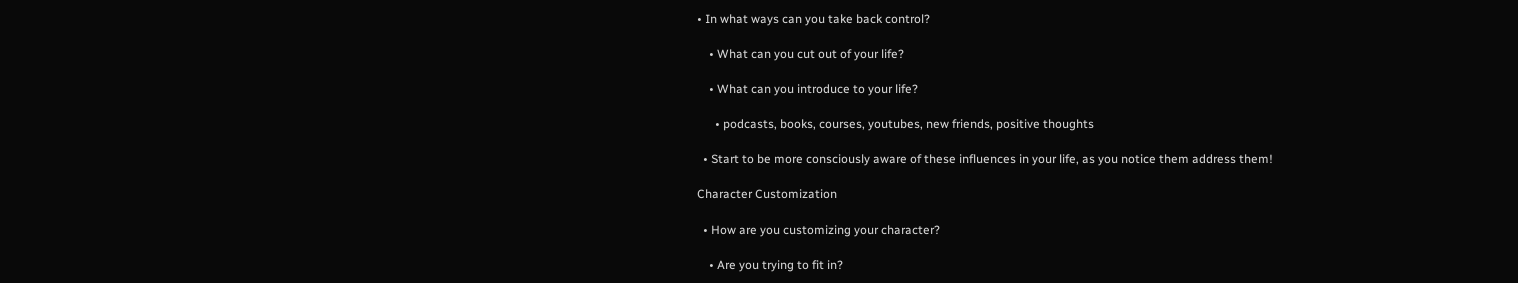• In what ways can you take back control?

    • What can you cut out of your life?

    • What can you introduce to your life?

      • podcasts, books, courses, youtubes, new friends, positive thoughts

  • Start to be more consciously aware of these influences in your life, as you notice them address them!

Character Customization

  • How are you customizing your character?

    • Are you trying to fit in?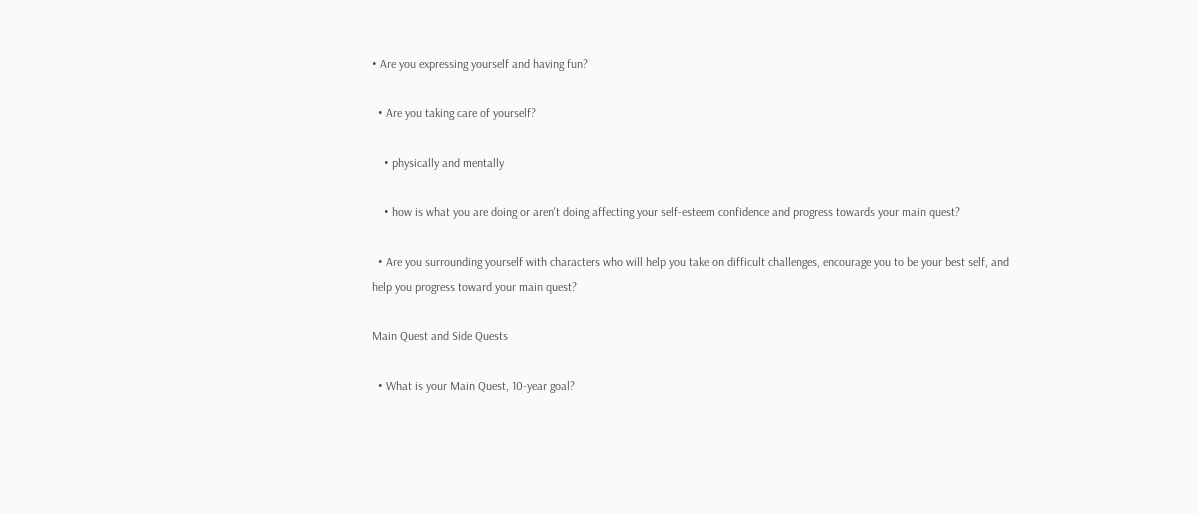• Are you expressing yourself and having fun?

  • Are you taking care of yourself?

    • physically and mentally

    • how is what you are doing or aren't doing affecting your self-esteem confidence and progress towards your main quest?

  • Are you surrounding yourself with characters who will help you take on difficult challenges, encourage you to be your best self, and help you progress toward your main quest?

Main Quest and Side Quests

  • What is your Main Quest, 10-year goal?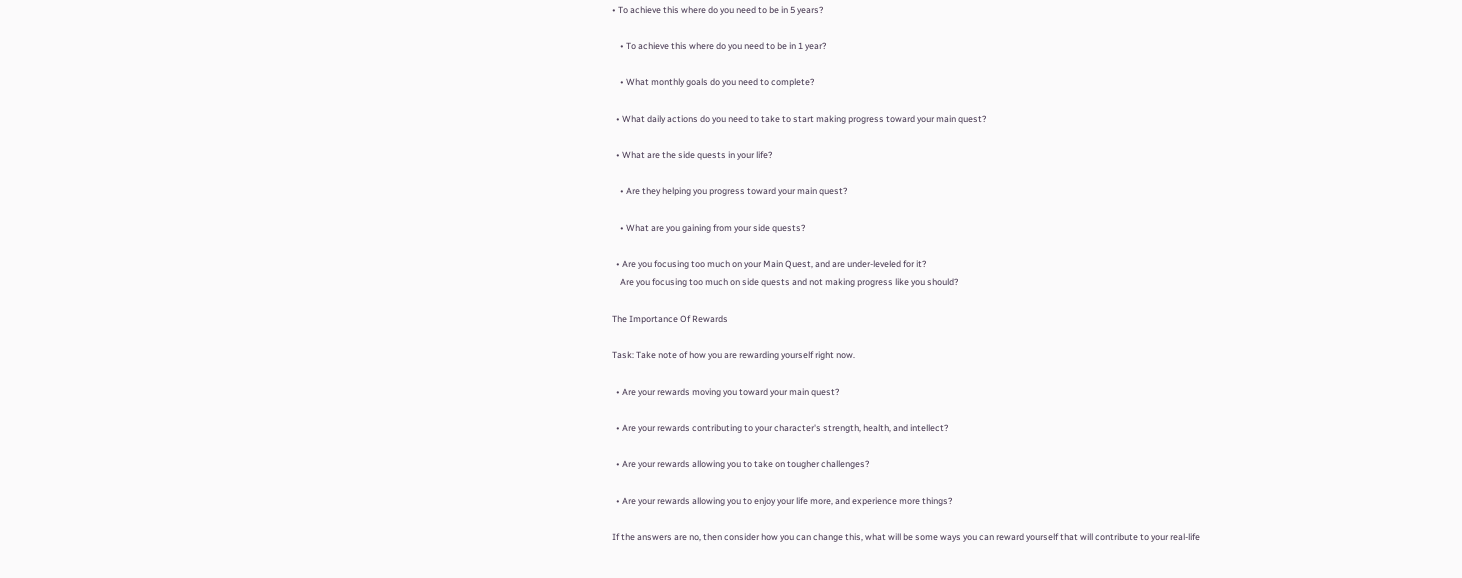• To achieve this where do you need to be in 5 years?

    • To achieve this where do you need to be in 1 year?

    • What monthly goals do you need to complete?

  • What daily actions do you need to take to start making progress toward your main quest?

  • What are the side quests in your life?

    • Are they helping you progress toward your main quest?

    • What are you gaining from your side quests?

  • Are you focusing too much on your Main Quest, and are under-leveled for it?
    Are you focusing too much on side quests and not making progress like you should?

The Importance Of Rewards

Task: Take note of how you are rewarding yourself right now.

  • Are your rewards moving you toward your main quest?

  • Are your rewards contributing to your character's strength, health, and intellect?

  • Are your rewards allowing you to take on tougher challenges?

  • Are your rewards allowing you to enjoy your life more, and experience more things?

If the answers are no, then consider how you can change this, what will be some ways you can reward yourself that will contribute to your real-life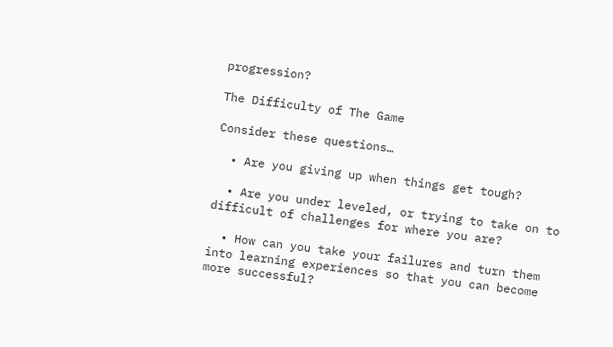progression?

The Difficulty of The Game

Consider these questions…

  • Are you giving up when things get tough?

  • Are you under leveled, or trying to take on to difficult of challenges for where you are?

  • How can you take your failures and turn them into learning experiences so that you can become more successful?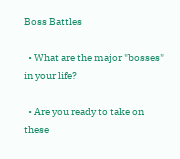Boss Battles

  • What are the major "bosses" in your life?

  • Are you ready to take on these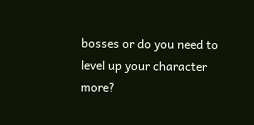bosses or do you need to level up your character more?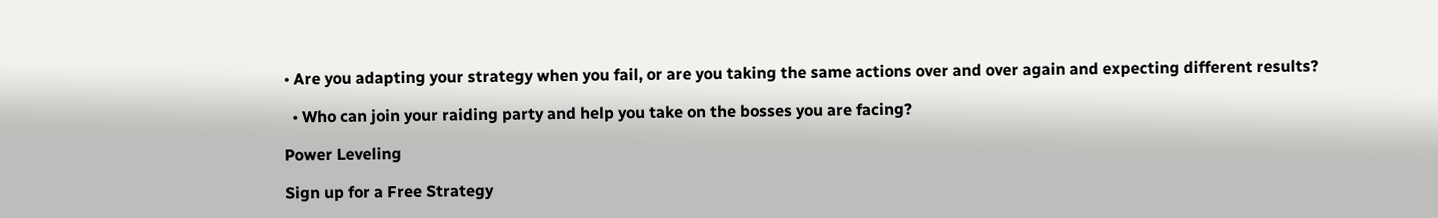• Are you adapting your strategy when you fail, or are you taking the same actions over and over again and expecting different results?

  • Who can join your raiding party and help you take on the bosses you are facing?

Power Leveling

Sign up for a Free Strategy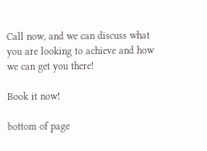Call now, and we can discuss what you are looking to achieve and how we can get you there!

Book it now!

bottom of page